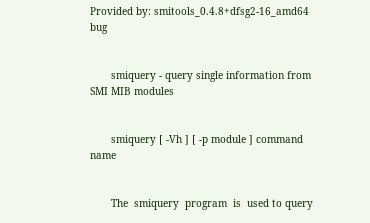Provided by: smitools_0.4.8+dfsg2-16_amd64 bug


       smiquery - query single information from SMI MIB modules


       smiquery [ -Vh ] [ -p module ] command name


       The  smiquery  program  is  used to query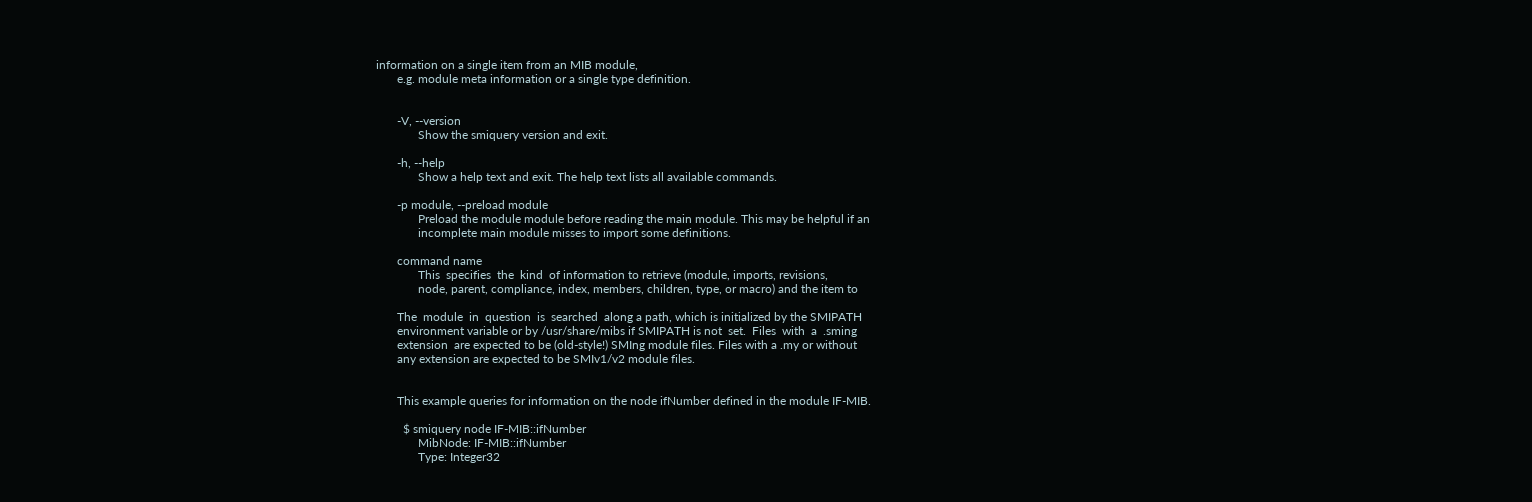information on a single item from an MIB module,
       e.g. module meta information or a single type definition.


       -V, --version
              Show the smiquery version and exit.

       -h, --help
              Show a help text and exit. The help text lists all available commands.

       -p module, --preload module
              Preload the module module before reading the main module. This may be helpful if an
              incomplete main module misses to import some definitions.

       command name
              This  specifies  the  kind  of information to retrieve (module, imports, revisions,
              node, parent, compliance, index, members, children, type, or macro) and the item to

       The  module  in  question  is  searched  along a path, which is initialized by the SMIPATH
       environment variable or by /usr/share/mibs if SMIPATH is not  set.  Files  with  a  .sming
       extension  are expected to be (old-style!) SMIng module files. Files with a .my or without
       any extension are expected to be SMIv1/v2 module files.


       This example queries for information on the node ifNumber defined in the module IF-MIB.

         $ smiquery node IF-MIB::ifNumber
              MibNode: IF-MIB::ifNumber
              Type: Integer32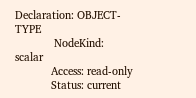Declaration: OBJECT-TYPE
             NodeKind: scalar
            Access: read-only
            Status: current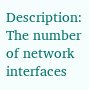Description: The number of network interfaces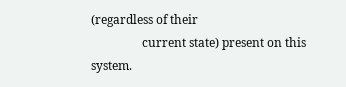(regardless of their
                 current state) present on this system.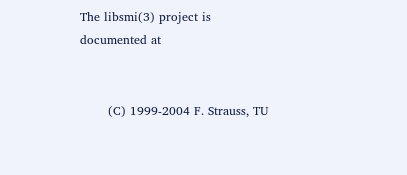The libsmi(3) project is documented at


       (C) 1999-2004 F. Strauss, TU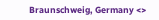Braunschweig, Germany <>